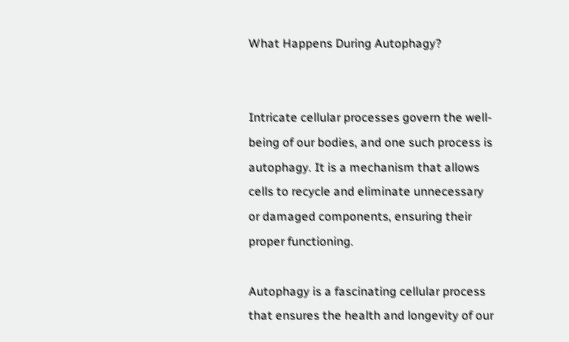What Happens During Autophagy?


Intricate cellular processes govern the well-being of our bodies, and one such process is autophagy. It is a mechanism that allows cells to recycle and eliminate unnecessary or damaged components, ensuring their proper functioning.

Autophagy is a fascinating cellular process that ensures the health and longevity of our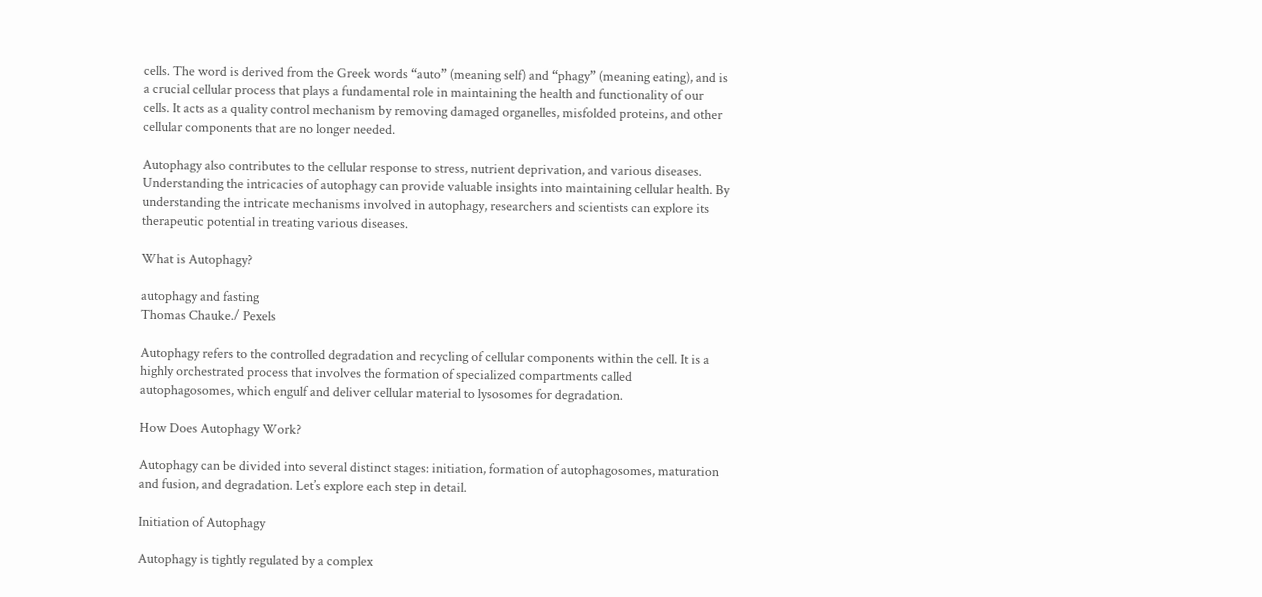cells. The word is derived from the Greek words “auto” (meaning self) and “phagy” (meaning eating), and is a crucial cellular process that plays a fundamental role in maintaining the health and functionality of our cells. It acts as a quality control mechanism by removing damaged organelles, misfolded proteins, and other cellular components that are no longer needed.

Autophagy also contributes to the cellular response to stress, nutrient deprivation, and various diseases. Understanding the intricacies of autophagy can provide valuable insights into maintaining cellular health. By understanding the intricate mechanisms involved in autophagy, researchers and scientists can explore its therapeutic potential in treating various diseases.

What is Autophagy?

autophagy and fasting
Thomas Chauke./ Pexels

Autophagy refers to the controlled degradation and recycling of cellular components within the cell. It is a highly orchestrated process that involves the formation of specialized compartments called autophagosomes, which engulf and deliver cellular material to lysosomes for degradation.

How Does Autophagy Work?

Autophagy can be divided into several distinct stages: initiation, formation of autophagosomes, maturation and fusion, and degradation. Let’s explore each step in detail.

Initiation of Autophagy

Autophagy is tightly regulated by a complex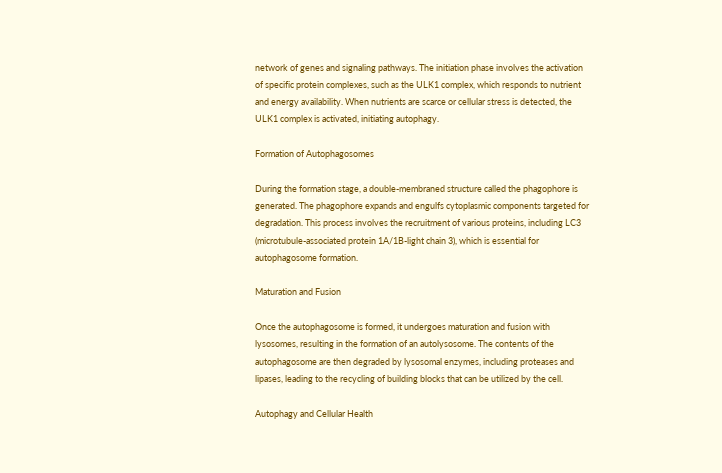network of genes and signaling pathways. The initiation phase involves the activation of specific protein complexes, such as the ULK1 complex, which responds to nutrient and energy availability. When nutrients are scarce or cellular stress is detected, the ULK1 complex is activated, initiating autophagy.

Formation of Autophagosomes

During the formation stage, a double-membraned structure called the phagophore is generated. The phagophore expands and engulfs cytoplasmic components targeted for degradation. This process involves the recruitment of various proteins, including LC3 (microtubule-associated protein 1A/1B-light chain 3), which is essential for autophagosome formation.

Maturation and Fusion

Once the autophagosome is formed, it undergoes maturation and fusion with lysosomes, resulting in the formation of an autolysosome. The contents of the autophagosome are then degraded by lysosomal enzymes, including proteases and lipases, leading to the recycling of building blocks that can be utilized by the cell.

Autophagy and Cellular Health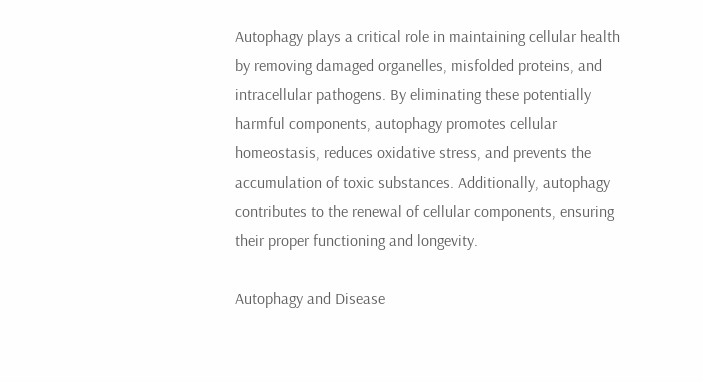Autophagy plays a critical role in maintaining cellular health by removing damaged organelles, misfolded proteins, and intracellular pathogens. By eliminating these potentially harmful components, autophagy promotes cellular homeostasis, reduces oxidative stress, and prevents the accumulation of toxic substances. Additionally, autophagy contributes to the renewal of cellular components, ensuring their proper functioning and longevity.

Autophagy and Disease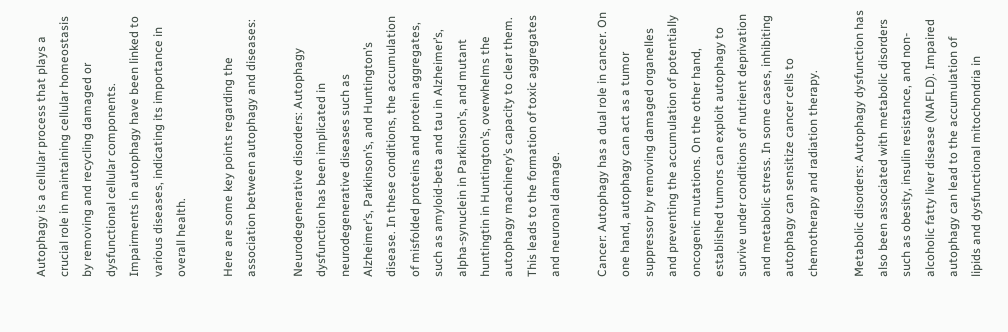Autophagy is a cellular process that plays a crucial role in maintaining cellular homeostasis by removing and recycling damaged or dysfunctional cellular components. Impairments in autophagy have been linked to various diseases, indicating its importance in overall health.

Here are some key points regarding the association between autophagy and diseases:

Neurodegenerative disorders: Autophagy dysfunction has been implicated in neurodegenerative diseases such as Alzheimer’s, Parkinson’s, and Huntington’s disease. In these conditions, the accumulation of misfolded proteins and protein aggregates, such as amyloid-beta and tau in Alzheimer’s, alpha-synuclein in Parkinson’s, and mutant huntingtin in Huntington’s, overwhelms the autophagy machinery’s capacity to clear them. This leads to the formation of toxic aggregates and neuronal damage.

Cancer: Autophagy has a dual role in cancer. On one hand, autophagy can act as a tumor suppressor by removing damaged organelles and preventing the accumulation of potentially oncogenic mutations. On the other hand, established tumors can exploit autophagy to survive under conditions of nutrient deprivation and metabolic stress. In some cases, inhibiting autophagy can sensitize cancer cells to chemotherapy and radiation therapy.

Metabolic disorders: Autophagy dysfunction has also been associated with metabolic disorders such as obesity, insulin resistance, and non-alcoholic fatty liver disease (NAFLD). Impaired autophagy can lead to the accumulation of lipids and dysfunctional mitochondria in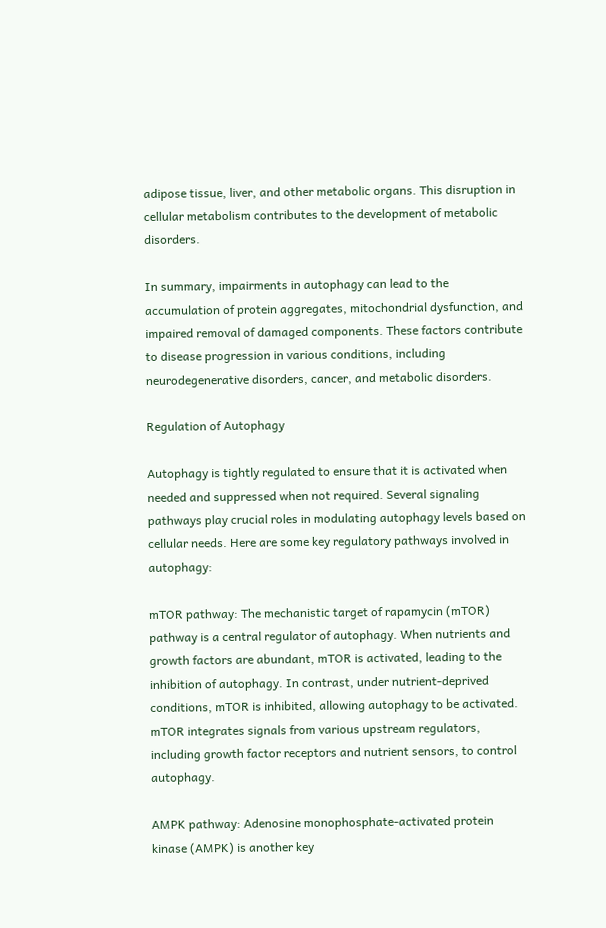adipose tissue, liver, and other metabolic organs. This disruption in cellular metabolism contributes to the development of metabolic disorders.

In summary, impairments in autophagy can lead to the accumulation of protein aggregates, mitochondrial dysfunction, and impaired removal of damaged components. These factors contribute to disease progression in various conditions, including neurodegenerative disorders, cancer, and metabolic disorders.

Regulation of Autophagy

Autophagy is tightly regulated to ensure that it is activated when needed and suppressed when not required. Several signaling pathways play crucial roles in modulating autophagy levels based on cellular needs. Here are some key regulatory pathways involved in autophagy:

mTOR pathway: The mechanistic target of rapamycin (mTOR) pathway is a central regulator of autophagy. When nutrients and growth factors are abundant, mTOR is activated, leading to the inhibition of autophagy. In contrast, under nutrient-deprived conditions, mTOR is inhibited, allowing autophagy to be activated. mTOR integrates signals from various upstream regulators, including growth factor receptors and nutrient sensors, to control autophagy.

AMPK pathway: Adenosine monophosphate-activated protein kinase (AMPK) is another key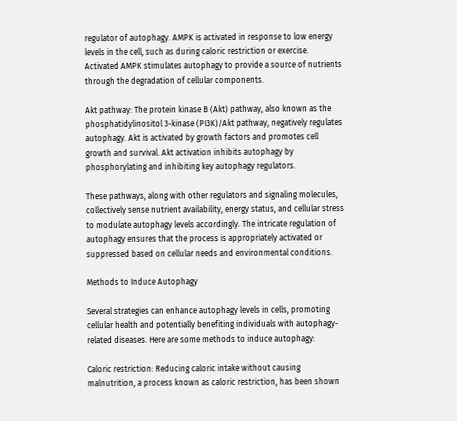regulator of autophagy. AMPK is activated in response to low energy levels in the cell, such as during caloric restriction or exercise. Activated AMPK stimulates autophagy to provide a source of nutrients through the degradation of cellular components.

Akt pathway: The protein kinase B (Akt) pathway, also known as the phosphatidylinositol 3-kinase (PI3K)/Akt pathway, negatively regulates autophagy. Akt is activated by growth factors and promotes cell growth and survival. Akt activation inhibits autophagy by phosphorylating and inhibiting key autophagy regulators.

These pathways, along with other regulators and signaling molecules, collectively sense nutrient availability, energy status, and cellular stress to modulate autophagy levels accordingly. The intricate regulation of autophagy ensures that the process is appropriately activated or suppressed based on cellular needs and environmental conditions.

Methods to Induce Autophagy

Several strategies can enhance autophagy levels in cells, promoting cellular health and potentially benefiting individuals with autophagy-related diseases. Here are some methods to induce autophagy:

Caloric restriction: Reducing caloric intake without causing malnutrition, a process known as caloric restriction, has been shown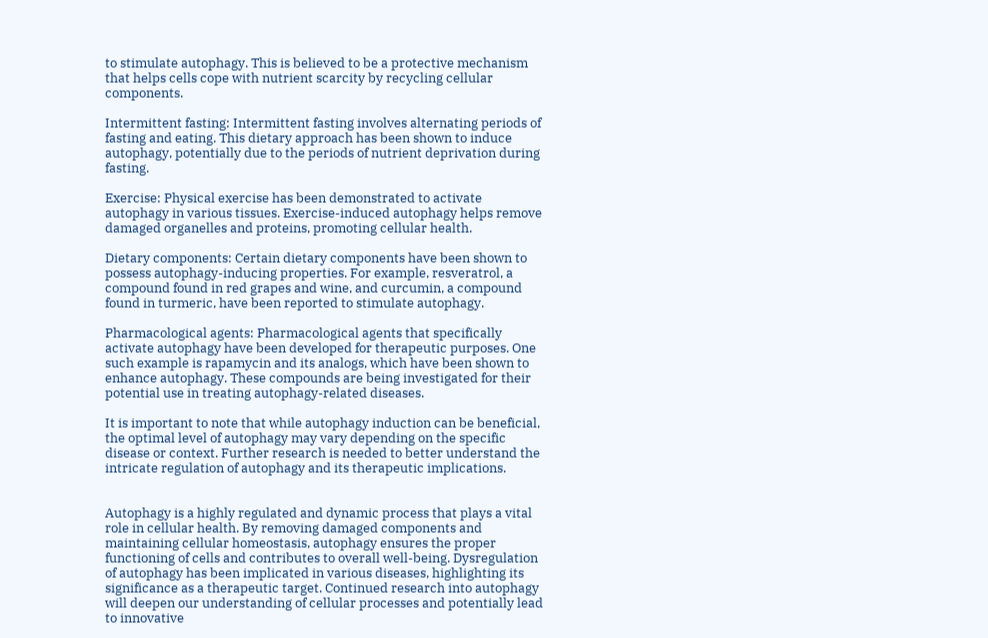to stimulate autophagy. This is believed to be a protective mechanism that helps cells cope with nutrient scarcity by recycling cellular components.

Intermittent fasting: Intermittent fasting involves alternating periods of fasting and eating. This dietary approach has been shown to induce autophagy, potentially due to the periods of nutrient deprivation during fasting.

Exercise: Physical exercise has been demonstrated to activate autophagy in various tissues. Exercise-induced autophagy helps remove damaged organelles and proteins, promoting cellular health.

Dietary components: Certain dietary components have been shown to possess autophagy-inducing properties. For example, resveratrol, a compound found in red grapes and wine, and curcumin, a compound found in turmeric, have been reported to stimulate autophagy.

Pharmacological agents: Pharmacological agents that specifically activate autophagy have been developed for therapeutic purposes. One such example is rapamycin and its analogs, which have been shown to enhance autophagy. These compounds are being investigated for their potential use in treating autophagy-related diseases.

It is important to note that while autophagy induction can be beneficial, the optimal level of autophagy may vary depending on the specific disease or context. Further research is needed to better understand the intricate regulation of autophagy and its therapeutic implications.


Autophagy is a highly regulated and dynamic process that plays a vital role in cellular health. By removing damaged components and maintaining cellular homeostasis, autophagy ensures the proper functioning of cells and contributes to overall well-being. Dysregulation of autophagy has been implicated in various diseases, highlighting its significance as a therapeutic target. Continued research into autophagy will deepen our understanding of cellular processes and potentially lead to innovative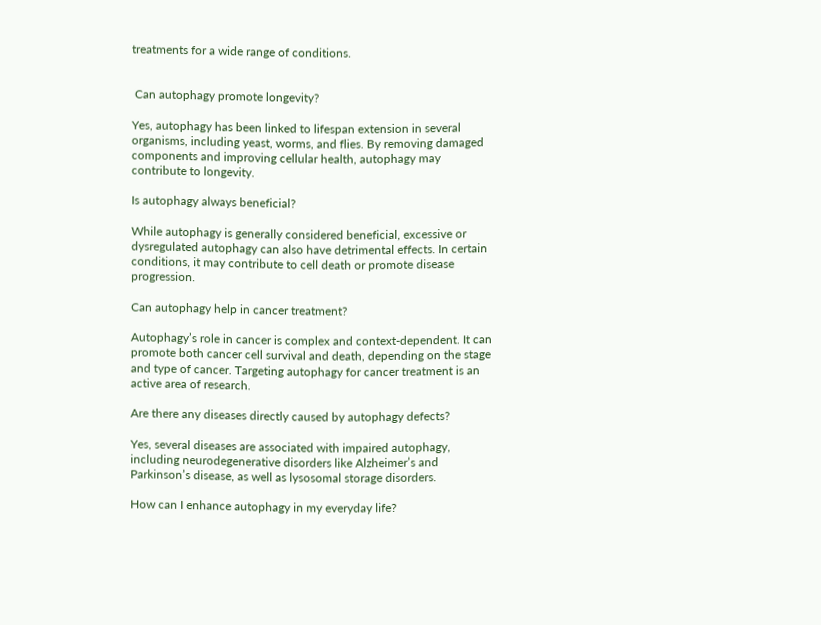treatments for a wide range of conditions.


 Can autophagy promote longevity?

Yes, autophagy has been linked to lifespan extension in several organisms, including yeast, worms, and flies. By removing damaged components and improving cellular health, autophagy may contribute to longevity.

Is autophagy always beneficial?

While autophagy is generally considered beneficial, excessive or dysregulated autophagy can also have detrimental effects. In certain conditions, it may contribute to cell death or promote disease progression.

Can autophagy help in cancer treatment?

Autophagy’s role in cancer is complex and context-dependent. It can promote both cancer cell survival and death, depending on the stage and type of cancer. Targeting autophagy for cancer treatment is an active area of research.

Are there any diseases directly caused by autophagy defects?

Yes, several diseases are associated with impaired autophagy, including neurodegenerative disorders like Alzheimer’s and Parkinson’s disease, as well as lysosomal storage disorders.

How can I enhance autophagy in my everyday life?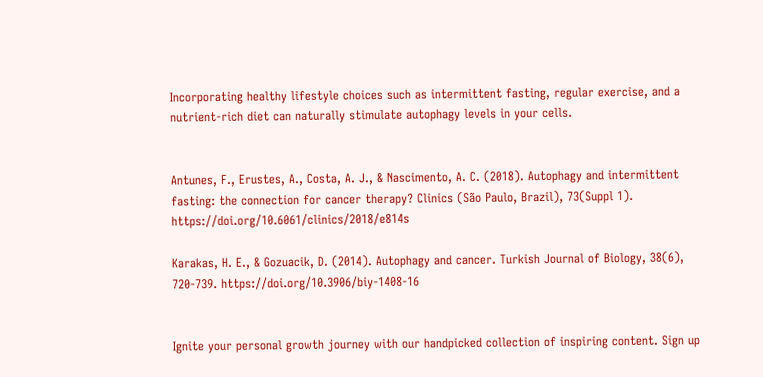Incorporating healthy lifestyle choices such as intermittent fasting, regular exercise, and a nutrient-rich diet can naturally stimulate autophagy levels in your cells.


Antunes, F., Erustes, A., Costa, A. J., & Nascimento, A. C. (2018). Autophagy and intermittent fasting: the connection for cancer therapy? Clinics (São Paulo, Brazil), 73(Suppl 1). https://doi.org/10.6061/clinics/2018/e814s

Karakas, H. E., & Gozuacik, D. (2014). Autophagy and cancer. Turkish Journal of Biology, 38(6), 720-739. https://doi.org/10.3906/biy-1408-16


Ignite your personal growth journey with our handpicked collection of inspiring content. Sign up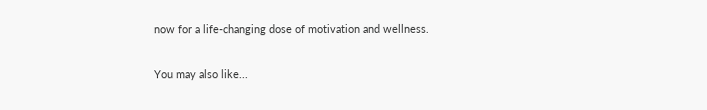now for a life-changing dose of motivation and wellness.

You may also like...